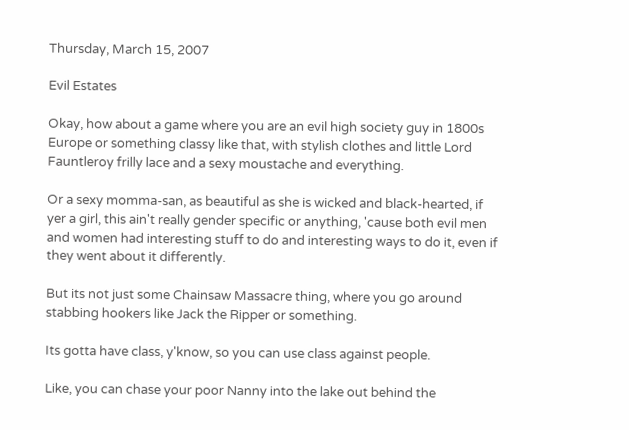Thursday, March 15, 2007

Evil Estates

Okay, how about a game where you are an evil high society guy in 1800s Europe or something classy like that, with stylish clothes and little Lord Fauntleroy frilly lace and a sexy moustache and everything.

Or a sexy momma-san, as beautiful as she is wicked and black-hearted, if yer a girl, this ain't really gender specific or anything, 'cause both evil men and women had interesting stuff to do and interesting ways to do it, even if they went about it differently.

But its not just some Chainsaw Massacre thing, where you go around stabbing hookers like Jack the Ripper or something.

Its gotta have class, y'know, so you can use class against people.

Like, you can chase your poor Nanny into the lake out behind the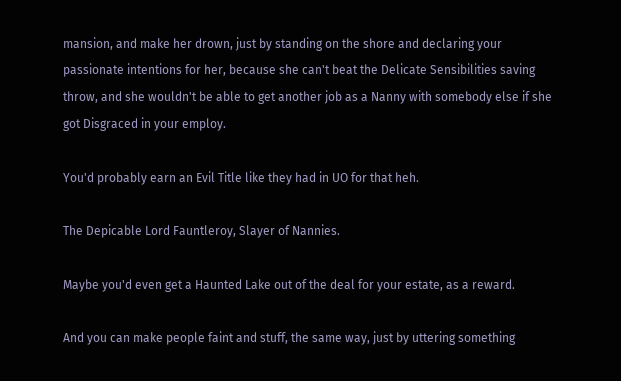mansion, and make her drown, just by standing on the shore and declaring your passionate intentions for her, because she can't beat the Delicate Sensibilities saving throw, and she wouldn't be able to get another job as a Nanny with somebody else if she got Disgraced in your employ.

You'd probably earn an Evil Title like they had in UO for that heh.

The Depicable Lord Fauntleroy, Slayer of Nannies.

Maybe you'd even get a Haunted Lake out of the deal for your estate, as a reward.

And you can make people faint and stuff, the same way, just by uttering something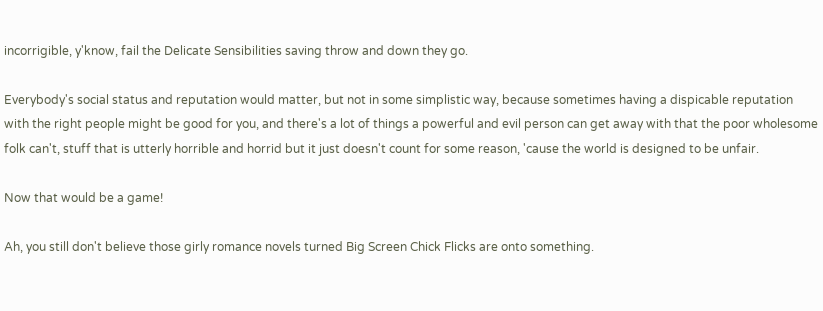incorrigible, y'know, fail the Delicate Sensibilities saving throw and down they go.

Everybody's social status and reputation would matter, but not in some simplistic way, because sometimes having a dispicable reputation with the right people might be good for you, and there's a lot of things a powerful and evil person can get away with that the poor wholesome folk can't, stuff that is utterly horrible and horrid but it just doesn't count for some reason, 'cause the world is designed to be unfair.

Now that would be a game!

Ah, you still don't believe those girly romance novels turned Big Screen Chick Flicks are onto something.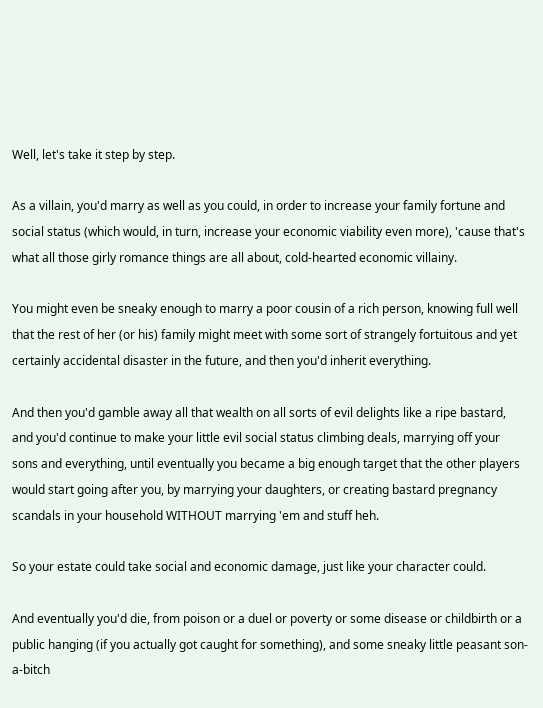Well, let's take it step by step.

As a villain, you'd marry as well as you could, in order to increase your family fortune and social status (which would, in turn, increase your economic viability even more), 'cause that's what all those girly romance things are all about, cold-hearted economic villainy.

You might even be sneaky enough to marry a poor cousin of a rich person, knowing full well that the rest of her (or his) family might meet with some sort of strangely fortuitous and yet certainly accidental disaster in the future, and then you'd inherit everything.

And then you'd gamble away all that wealth on all sorts of evil delights like a ripe bastard, and you'd continue to make your little evil social status climbing deals, marrying off your sons and everything, until eventually you became a big enough target that the other players would start going after you, by marrying your daughters, or creating bastard pregnancy scandals in your household WITHOUT marrying 'em and stuff heh.

So your estate could take social and economic damage, just like your character could.

And eventually you'd die, from poison or a duel or poverty or some disease or childbirth or a public hanging (if you actually got caught for something), and some sneaky little peasant son-a-bitch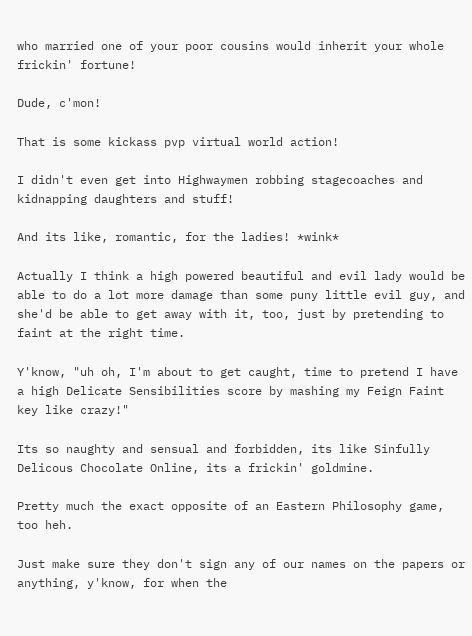who married one of your poor cousins would inherit your whole frickin' fortune!

Dude, c'mon!

That is some kickass pvp virtual world action!

I didn't even get into Highwaymen robbing stagecoaches and kidnapping daughters and stuff!

And its like, romantic, for the ladies! *wink*

Actually I think a high powered beautiful and evil lady would be able to do a lot more damage than some puny little evil guy, and she'd be able to get away with it, too, just by pretending to faint at the right time.

Y'know, "uh oh, I'm about to get caught, time to pretend I have a high Delicate Sensibilities score by mashing my Feign Faint key like crazy!"

Its so naughty and sensual and forbidden, its like Sinfully Delicous Chocolate Online, its a frickin' goldmine.

Pretty much the exact opposite of an Eastern Philosophy game, too heh.

Just make sure they don't sign any of our names on the papers or anything, y'know, for when the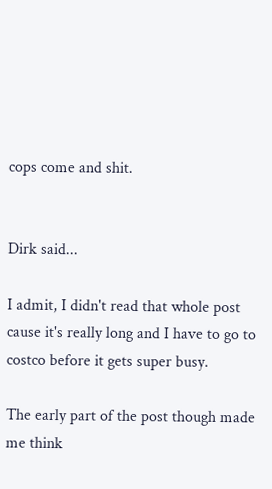cops come and shit.


Dirk said...

I admit, I didn't read that whole post cause it's really long and I have to go to costco before it gets super busy.

The early part of the post though made me think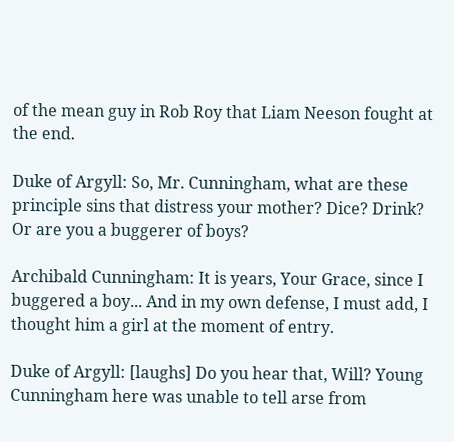of the mean guy in Rob Roy that Liam Neeson fought at the end.

Duke of Argyll: So, Mr. Cunningham, what are these principle sins that distress your mother? Dice? Drink? Or are you a buggerer of boys?

Archibald Cunningham: It is years, Your Grace, since I buggered a boy... And in my own defense, I must add, I thought him a girl at the moment of entry.

Duke of Argyll: [laughs] Do you hear that, Will? Young Cunningham here was unable to tell arse from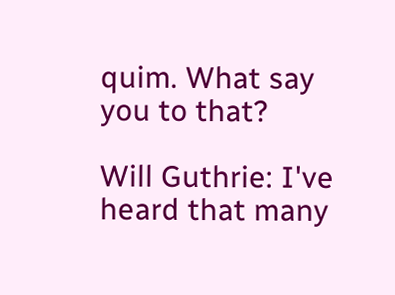quim. What say you to that?

Will Guthrie: I've heard that many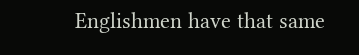Englishmen have that same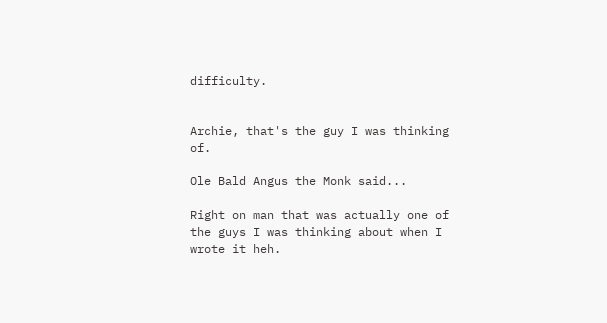difficulty.


Archie, that's the guy I was thinking of.

Ole Bald Angus the Monk said...

Right on man that was actually one of the guys I was thinking about when I wrote it heh.